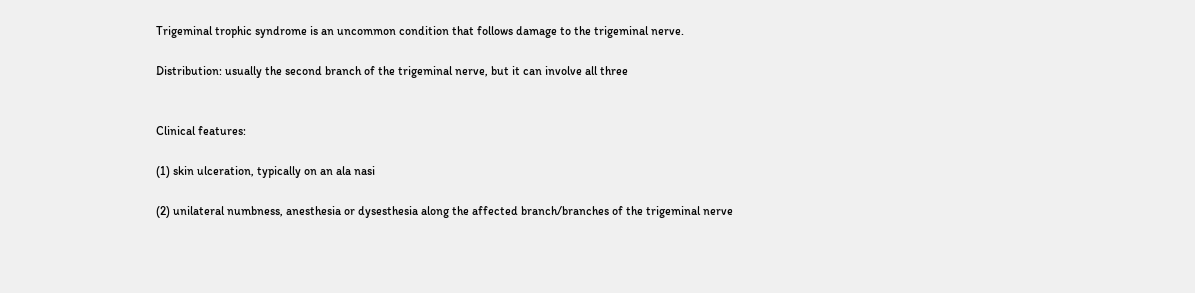Trigeminal trophic syndrome is an uncommon condition that follows damage to the trigeminal nerve.

Distribution: usually the second branch of the trigeminal nerve, but it can involve all three


Clinical features:

(1) skin ulceration, typically on an ala nasi

(2) unilateral numbness, anesthesia or dysesthesia along the affected branch/branches of the trigeminal nerve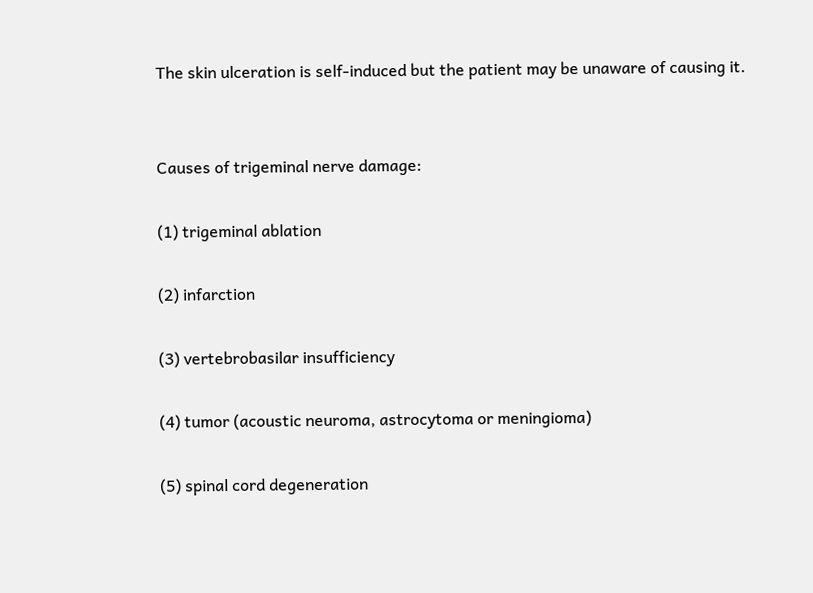The skin ulceration is self-induced but the patient may be unaware of causing it.


Causes of trigeminal nerve damage:

(1) trigeminal ablation

(2) infarction

(3) vertebrobasilar insufficiency

(4) tumor (acoustic neuroma, astrocytoma or meningioma)

(5) spinal cord degeneration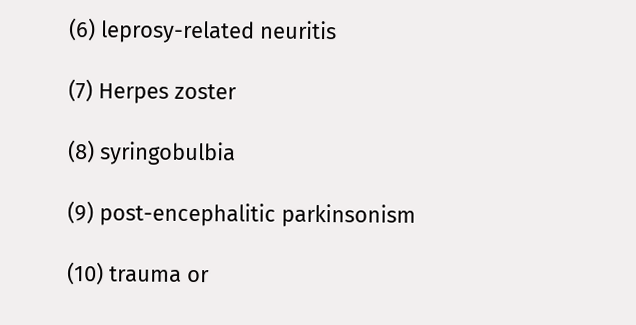(6) leprosy-related neuritis

(7) Herpes zoster

(8) syringobulbia

(9) post-encephalitic parkinsonism

(10) trauma or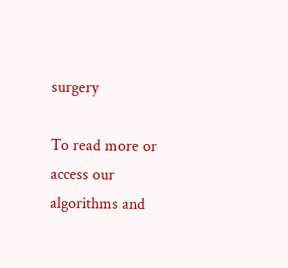surgery

To read more or access our algorithms and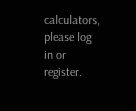calculators, please log in or register.